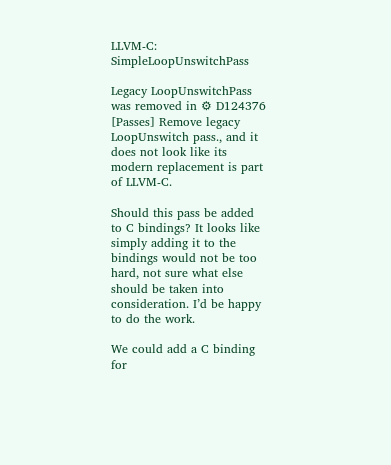LLVM-C: SimpleLoopUnswitchPass

Legacy LoopUnswitchPass was removed in ⚙ D124376 [Passes] Remove legacy LoopUnswitch pass., and it does not look like its modern replacement is part of LLVM-C.

Should this pass be added to C bindings? It looks like simply adding it to the bindings would not be too hard, not sure what else should be taken into consideration. I’d be happy to do the work.

We could add a C binding for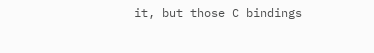it, but those C bindings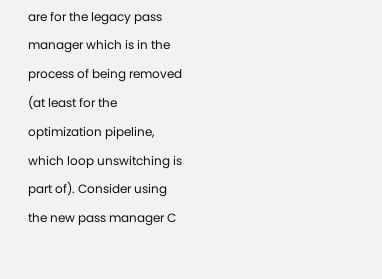are for the legacy pass manager which is in the process of being removed (at least for the optimization pipeline, which loop unswitching is part of). Consider using the new pass manager C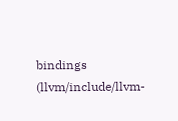bindings (llvm/include/llvm-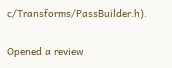c/Transforms/PassBuilder.h).

Opened a review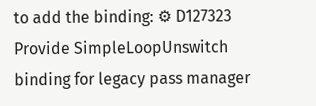to add the binding: ⚙ D127323 Provide SimpleLoopUnswitch binding for legacy pass manager